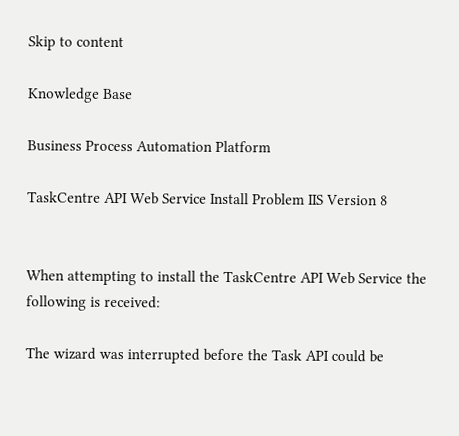Skip to content

Knowledge Base

Business Process Automation Platform

TaskCentre API Web Service Install Problem IIS Version 8


When attempting to install the TaskCentre API Web Service the following is received:

The wizard was interrupted before the Task API could be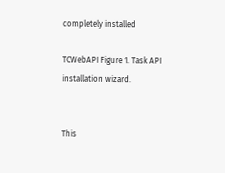completely installed

TCWebAPI Figure 1. Task API installation wizard.


This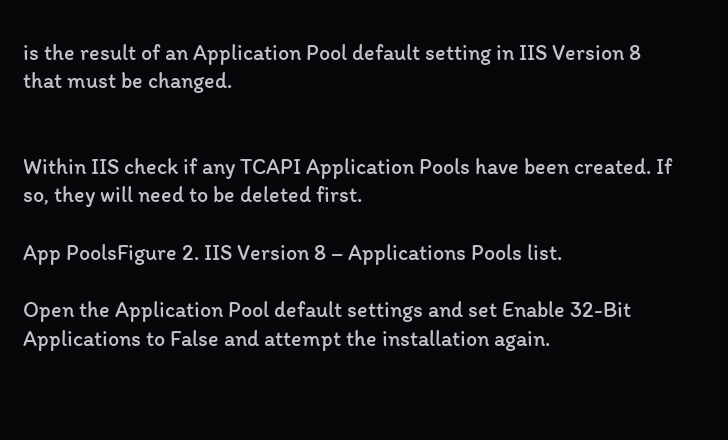is the result of an Application Pool default setting in IIS Version 8 that must be changed.


Within IIS check if any TCAPI Application Pools have been created. If so, they will need to be deleted first.

App PoolsFigure 2. IIS Version 8 – Applications Pools list.

Open the Application Pool default settings and set Enable 32-Bit Applications to False and attempt the installation again.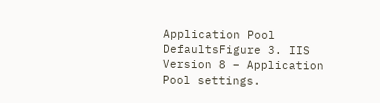Application Pool DefaultsFigure 3. IIS Version 8 – Application Pool settings.